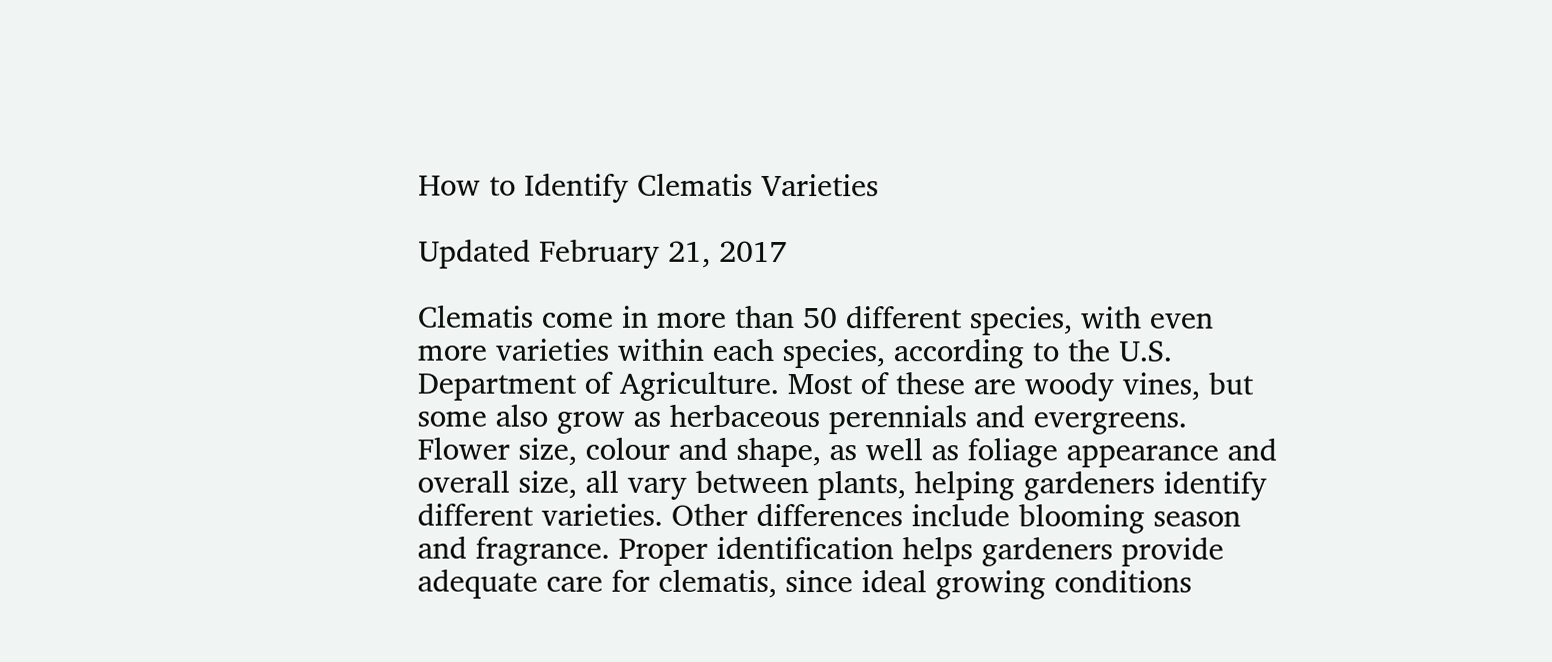How to Identify Clematis Varieties

Updated February 21, 2017

Clematis come in more than 50 different species, with even more varieties within each species, according to the U.S. Department of Agriculture. Most of these are woody vines, but some also grow as herbaceous perennials and evergreens. Flower size, colour and shape, as well as foliage appearance and overall size, all vary between plants, helping gardeners identify different varieties. Other differences include blooming season and fragrance. Proper identification helps gardeners provide adequate care for clematis, since ideal growing conditions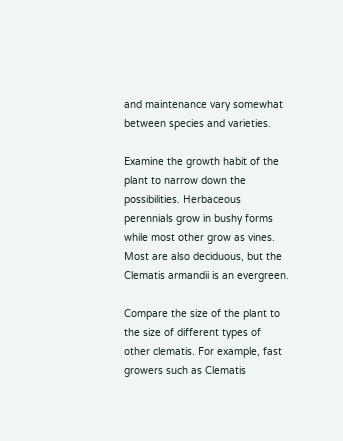and maintenance vary somewhat between species and varieties.

Examine the growth habit of the plant to narrow down the possibilities. Herbaceous perennials grow in bushy forms while most other grow as vines. Most are also deciduous, but the Clematis armandii is an evergreen.

Compare the size of the plant to the size of different types of other clematis. For example, fast growers such as Clematis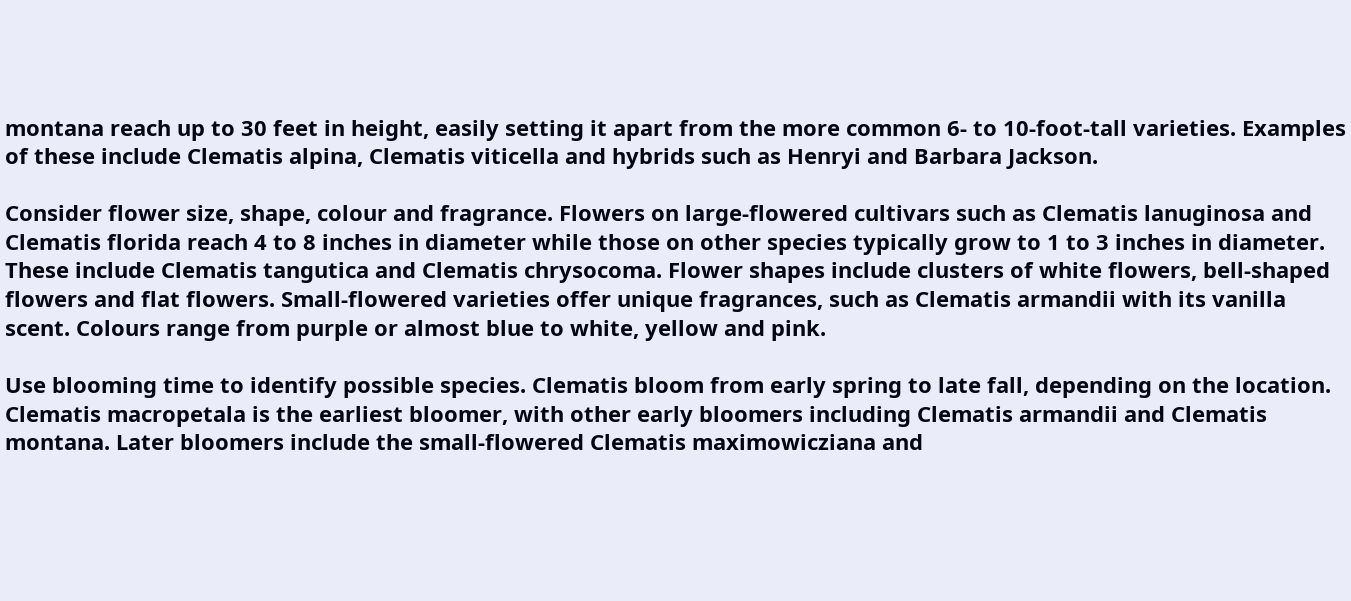montana reach up to 30 feet in height, easily setting it apart from the more common 6- to 10-foot-tall varieties. Examples of these include Clematis alpina, Clematis viticella and hybrids such as Henryi and Barbara Jackson.

Consider flower size, shape, colour and fragrance. Flowers on large-flowered cultivars such as Clematis lanuginosa and Clematis florida reach 4 to 8 inches in diameter while those on other species typically grow to 1 to 3 inches in diameter. These include Clematis tangutica and Clematis chrysocoma. Flower shapes include clusters of white flowers, bell-shaped flowers and flat flowers. Small-flowered varieties offer unique fragrances, such as Clematis armandii with its vanilla scent. Colours range from purple or almost blue to white, yellow and pink.

Use blooming time to identify possible species. Clematis bloom from early spring to late fall, depending on the location. Clematis macropetala is the earliest bloomer, with other early bloomers including Clematis armandii and Clematis montana. Later bloomers include the small-flowered Clematis maximowicziana and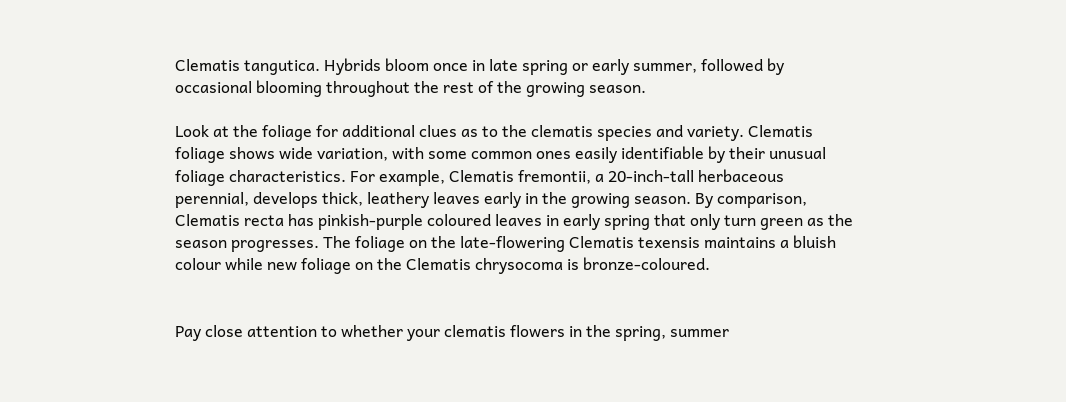Clematis tangutica. Hybrids bloom once in late spring or early summer, followed by occasional blooming throughout the rest of the growing season.

Look at the foliage for additional clues as to the clematis species and variety. Clematis foliage shows wide variation, with some common ones easily identifiable by their unusual foliage characteristics. For example, Clematis fremontii, a 20-inch-tall herbaceous perennial, develops thick, leathery leaves early in the growing season. By comparison, Clematis recta has pinkish-purple coloured leaves in early spring that only turn green as the season progresses. The foliage on the late-flowering Clematis texensis maintains a bluish colour while new foliage on the Clematis chrysocoma is bronze-coloured.


Pay close attention to whether your clematis flowers in the spring, summer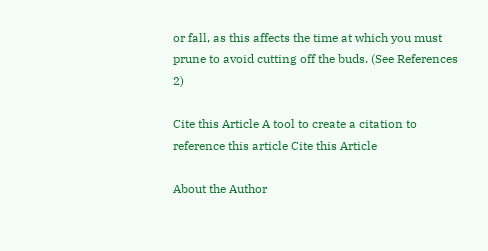or fall, as this affects the time at which you must prune to avoid cutting off the buds. (See References 2)

Cite this Article A tool to create a citation to reference this article Cite this Article

About the Author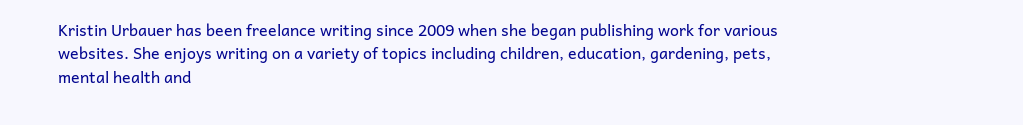Kristin Urbauer has been freelance writing since 2009 when she began publishing work for various websites. She enjoys writing on a variety of topics including children, education, gardening, pets, mental health and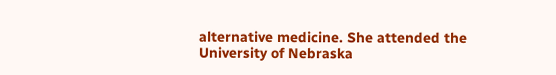alternative medicine. She attended the University of Nebraska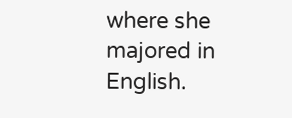where she majored in English.